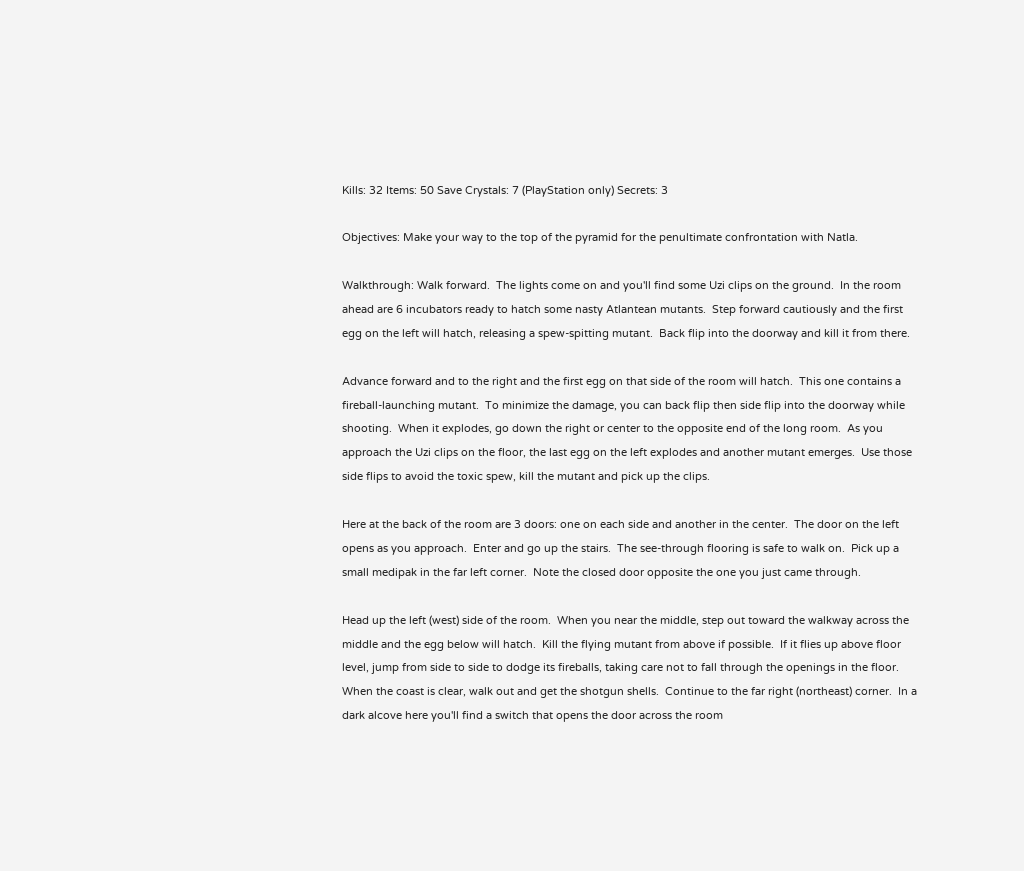Kills: 32 Items: 50 Save Crystals: 7 (PlayStation only) Secrets: 3

Objectives: Make your way to the top of the pyramid for the penultimate confrontation with Natla.

Walkthrough: Walk forward.  The lights come on and you'll find some Uzi clips on the ground.  In the room ahead are 6 incubators ready to hatch some nasty Atlantean mutants.  Step forward cautiously and the first egg on the left will hatch, releasing a spew-spitting mutant.  Back flip into the doorway and kill it from there.

Advance forward and to the right and the first egg on that side of the room will hatch.  This one contains a fireball-launching mutant.  To minimize the damage, you can back flip then side flip into the doorway while shooting.  When it explodes, go down the right or center to the opposite end of the long room.  As you approach the Uzi clips on the floor, the last egg on the left explodes and another mutant emerges.  Use those side flips to avoid the toxic spew, kill the mutant and pick up the clips.

Here at the back of the room are 3 doors: one on each side and another in the center.  The door on the left opens as you approach.  Enter and go up the stairs.  The see-through flooring is safe to walk on.  Pick up a small medipak in the far left corner.  Note the closed door opposite the one you just came through.

Head up the left (west) side of the room.  When you near the middle, step out toward the walkway across the middle and the egg below will hatch.  Kill the flying mutant from above if possible.  If it flies up above floor level, jump from side to side to dodge its fireballs, taking care not to fall through the openings in the floor.  When the coast is clear, walk out and get the shotgun shells.  Continue to the far right (northeast) corner.  In a dark alcove here you'll find a switch that opens the door across the room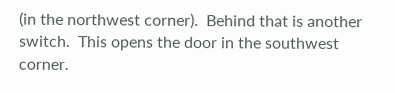(in the northwest corner).  Behind that is another switch.  This opens the door in the southwest corner.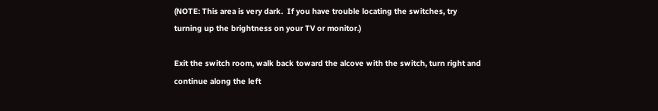(NOTE: This area is very dark.  If you have trouble locating the switches, try turning up the brightness on your TV or monitor.)

Exit the switch room, walk back toward the alcove with the switch, turn right and continue along the left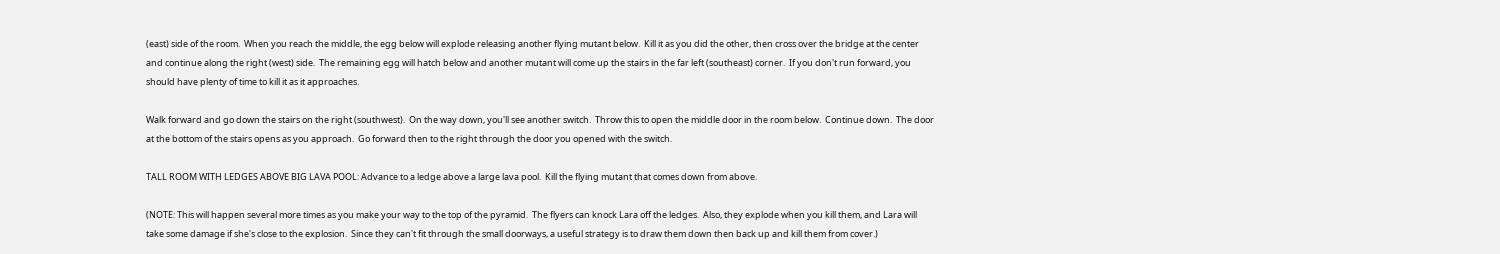(east) side of the room.  When you reach the middle, the egg below will explode releasing another flying mutant below.  Kill it as you did the other, then cross over the bridge at the center and continue along the right (west) side.  The remaining egg will hatch below and another mutant will come up the stairs in the far left (southeast) corner.  If you don't run forward, you should have plenty of time to kill it as it approaches.

Walk forward and go down the stairs on the right (southwest).  On the way down, you'll see another switch.  Throw this to open the middle door in the room below.  Continue down.  The door at the bottom of the stairs opens as you approach.  Go forward then to the right through the door you opened with the switch.

TALL ROOM WITH LEDGES ABOVE BIG LAVA POOL: Advance to a ledge above a large lava pool.  Kill the flying mutant that comes down from above.

(NOTE: This will happen several more times as you make your way to the top of the pyramid.  The flyers can knock Lara off the ledges.  Also, they explode when you kill them, and Lara will take some damage if she's close to the explosion.  Since they can't fit through the small doorways, a useful strategy is to draw them down then back up and kill them from cover.)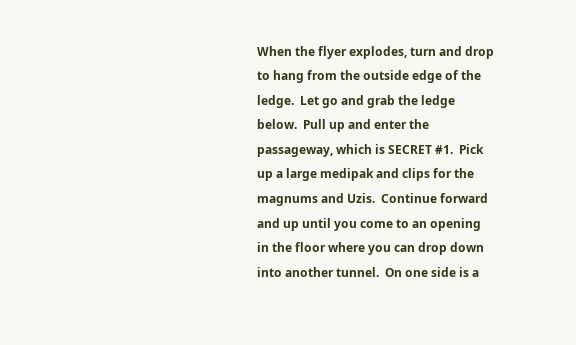When the flyer explodes, turn and drop to hang from the outside edge of the ledge.  Let go and grab the ledge below.  Pull up and enter the passageway, which is SECRET #1.  Pick up a large medipak and clips for the magnums and Uzis.  Continue forward and up until you come to an opening in the floor where you can drop down into another tunnel.  On one side is a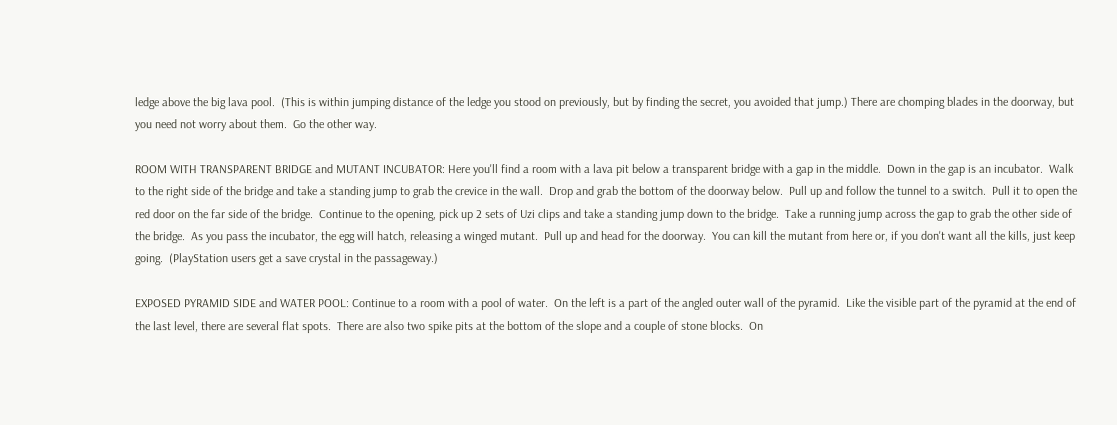ledge above the big lava pool.  (This is within jumping distance of the ledge you stood on previously, but by finding the secret, you avoided that jump.) There are chomping blades in the doorway, but you need not worry about them.  Go the other way.

ROOM WITH TRANSPARENT BRIDGE and MUTANT INCUBATOR: Here you'll find a room with a lava pit below a transparent bridge with a gap in the middle.  Down in the gap is an incubator.  Walk to the right side of the bridge and take a standing jump to grab the crevice in the wall.  Drop and grab the bottom of the doorway below.  Pull up and follow the tunnel to a switch.  Pull it to open the red door on the far side of the bridge.  Continue to the opening, pick up 2 sets of Uzi clips and take a standing jump down to the bridge.  Take a running jump across the gap to grab the other side of the bridge.  As you pass the incubator, the egg will hatch, releasing a winged mutant.  Pull up and head for the doorway.  You can kill the mutant from here or, if you don't want all the kills, just keep going.  (PlayStation users get a save crystal in the passageway.)

EXPOSED PYRAMID SIDE and WATER POOL: Continue to a room with a pool of water.  On the left is a part of the angled outer wall of the pyramid.  Like the visible part of the pyramid at the end of the last level, there are several flat spots.  There are also two spike pits at the bottom of the slope and a couple of stone blocks.  On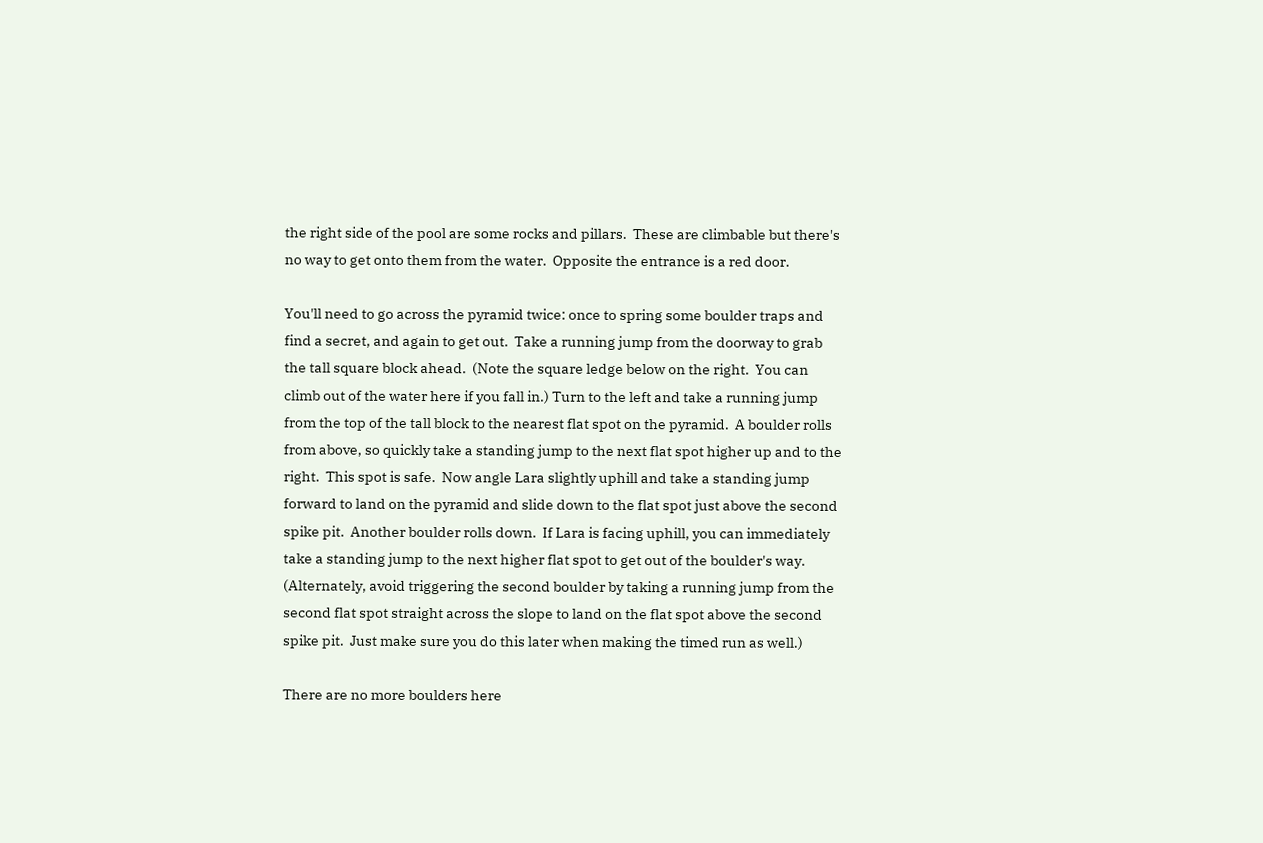the right side of the pool are some rocks and pillars.  These are climbable but there's no way to get onto them from the water.  Opposite the entrance is a red door.

You'll need to go across the pyramid twice: once to spring some boulder traps and find a secret, and again to get out.  Take a running jump from the doorway to grab the tall square block ahead.  (Note the square ledge below on the right.  You can climb out of the water here if you fall in.) Turn to the left and take a running jump from the top of the tall block to the nearest flat spot on the pyramid.  A boulder rolls from above, so quickly take a standing jump to the next flat spot higher up and to the right.  This spot is safe.  Now angle Lara slightly uphill and take a standing jump forward to land on the pyramid and slide down to the flat spot just above the second spike pit.  Another boulder rolls down.  If Lara is facing uphill, you can immediately take a standing jump to the next higher flat spot to get out of the boulder's way.  (Alternately, avoid triggering the second boulder by taking a running jump from the second flat spot straight across the slope to land on the flat spot above the second spike pit.  Just make sure you do this later when making the timed run as well.)

There are no more boulders here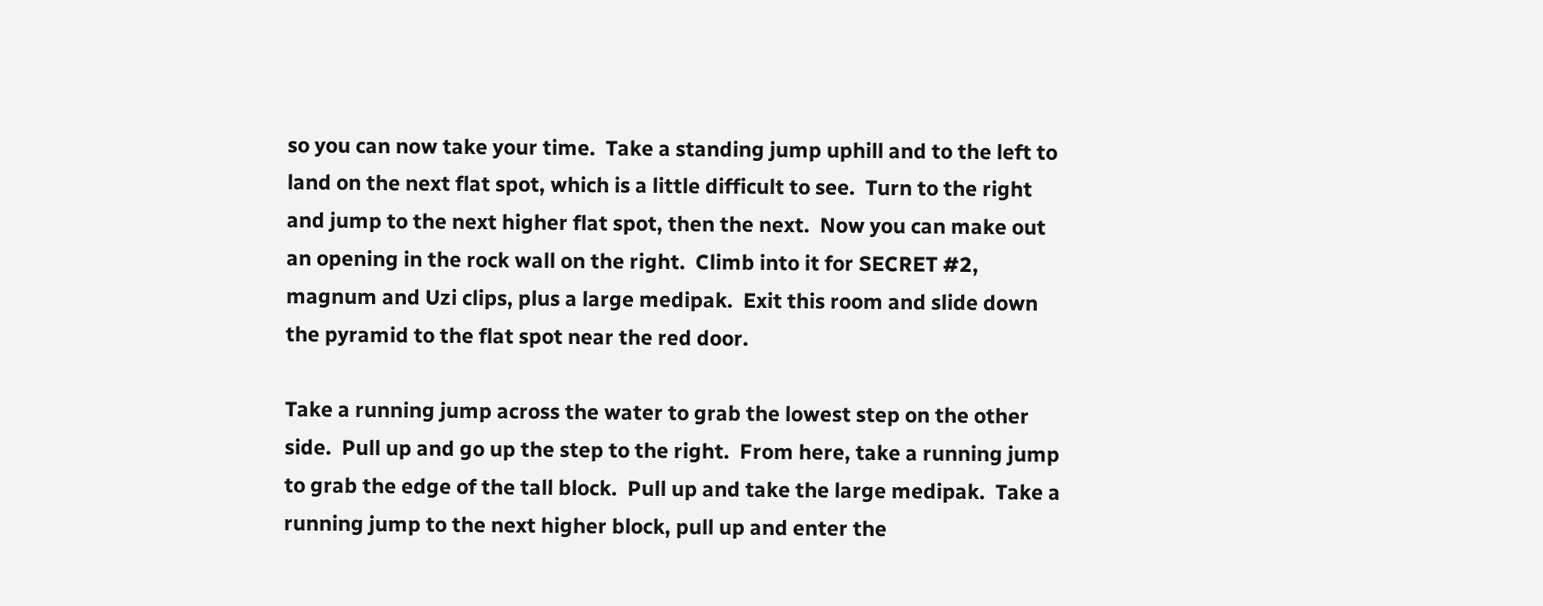so you can now take your time.  Take a standing jump uphill and to the left to land on the next flat spot, which is a little difficult to see.  Turn to the right and jump to the next higher flat spot, then the next.  Now you can make out an opening in the rock wall on the right.  Climb into it for SECRET #2, magnum and Uzi clips, plus a large medipak.  Exit this room and slide down the pyramid to the flat spot near the red door.

Take a running jump across the water to grab the lowest step on the other side.  Pull up and go up the step to the right.  From here, take a running jump to grab the edge of the tall block.  Pull up and take the large medipak.  Take a running jump to the next higher block, pull up and enter the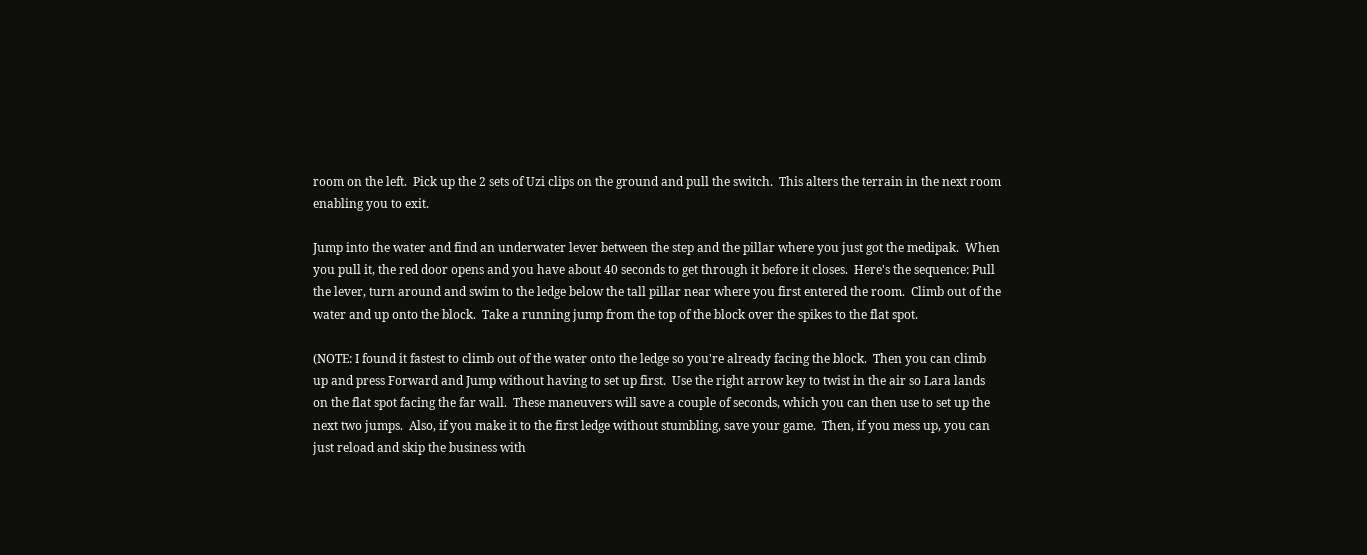room on the left.  Pick up the 2 sets of Uzi clips on the ground and pull the switch.  This alters the terrain in the next room enabling you to exit.

Jump into the water and find an underwater lever between the step and the pillar where you just got the medipak.  When you pull it, the red door opens and you have about 40 seconds to get through it before it closes.  Here's the sequence: Pull the lever, turn around and swim to the ledge below the tall pillar near where you first entered the room.  Climb out of the water and up onto the block.  Take a running jump from the top of the block over the spikes to the flat spot.

(NOTE: I found it fastest to climb out of the water onto the ledge so you're already facing the block.  Then you can climb up and press Forward and Jump without having to set up first.  Use the right arrow key to twist in the air so Lara lands on the flat spot facing the far wall.  These maneuvers will save a couple of seconds, which you can then use to set up the next two jumps.  Also, if you make it to the first ledge without stumbling, save your game.  Then, if you mess up, you can just reload and skip the business with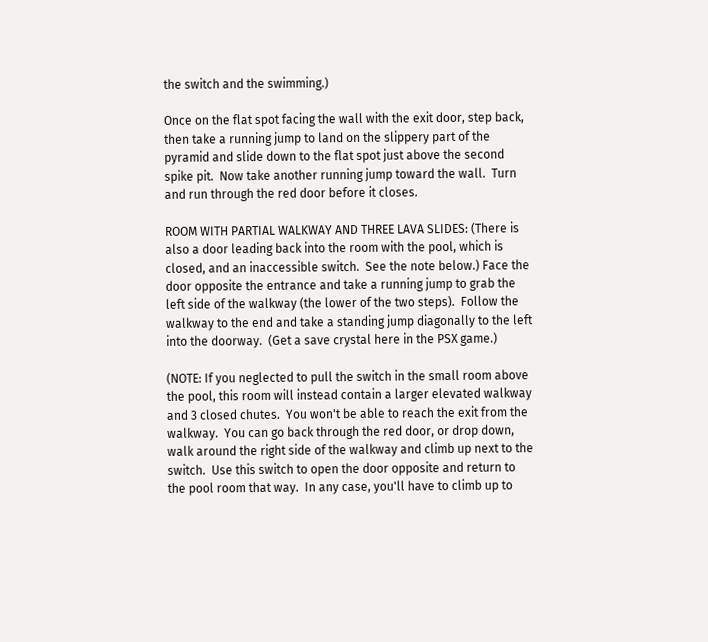the switch and the swimming.)

Once on the flat spot facing the wall with the exit door, step back, then take a running jump to land on the slippery part of the pyramid and slide down to the flat spot just above the second spike pit.  Now take another running jump toward the wall.  Turn and run through the red door before it closes.

ROOM WITH PARTIAL WALKWAY AND THREE LAVA SLIDES: (There is also a door leading back into the room with the pool, which is closed, and an inaccessible switch.  See the note below.) Face the door opposite the entrance and take a running jump to grab the left side of the walkway (the lower of the two steps).  Follow the walkway to the end and take a standing jump diagonally to the left into the doorway.  (Get a save crystal here in the PSX game.)

(NOTE: If you neglected to pull the switch in the small room above the pool, this room will instead contain a larger elevated walkway and 3 closed chutes.  You won't be able to reach the exit from the walkway.  You can go back through the red door, or drop down, walk around the right side of the walkway and climb up next to the switch.  Use this switch to open the door opposite and return to the pool room that way.  In any case, you'll have to climb up to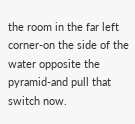the room in the far left corner-on the side of the water opposite the pyramid-and pull that switch now.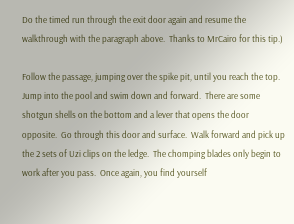Do the timed run through the exit door again and resume the walkthrough with the paragraph above.  Thanks to MrCairo for this tip.)

Follow the passage, jumping over the spike pit, until you reach the top.  Jump into the pool and swim down and forward.  There are some shotgun shells on the bottom and a lever that opens the door opposite.  Go through this door and surface.  Walk forward and pick up the 2 sets of Uzi clips on the ledge.  The chomping blades only begin to work after you pass.  Once again, you find yourself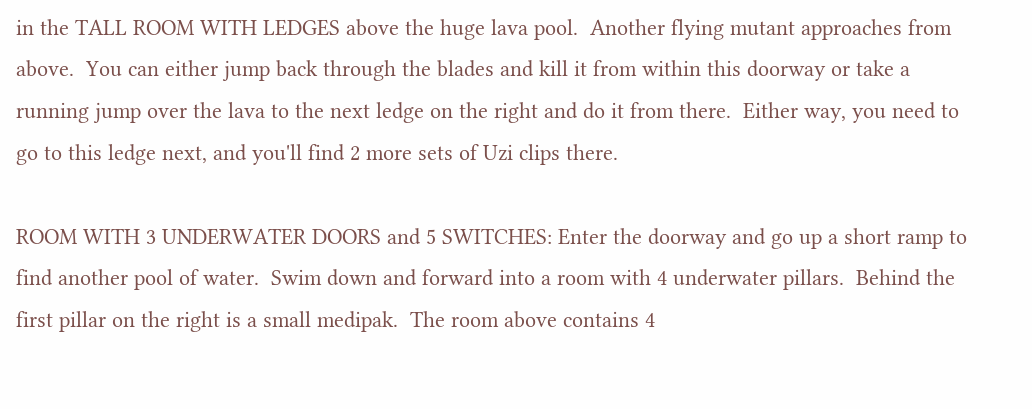in the TALL ROOM WITH LEDGES above the huge lava pool.  Another flying mutant approaches from above.  You can either jump back through the blades and kill it from within this doorway or take a running jump over the lava to the next ledge on the right and do it from there.  Either way, you need to go to this ledge next, and you'll find 2 more sets of Uzi clips there.

ROOM WITH 3 UNDERWATER DOORS and 5 SWITCHES: Enter the doorway and go up a short ramp to find another pool of water.  Swim down and forward into a room with 4 underwater pillars.  Behind the first pillar on the right is a small medipak.  The room above contains 4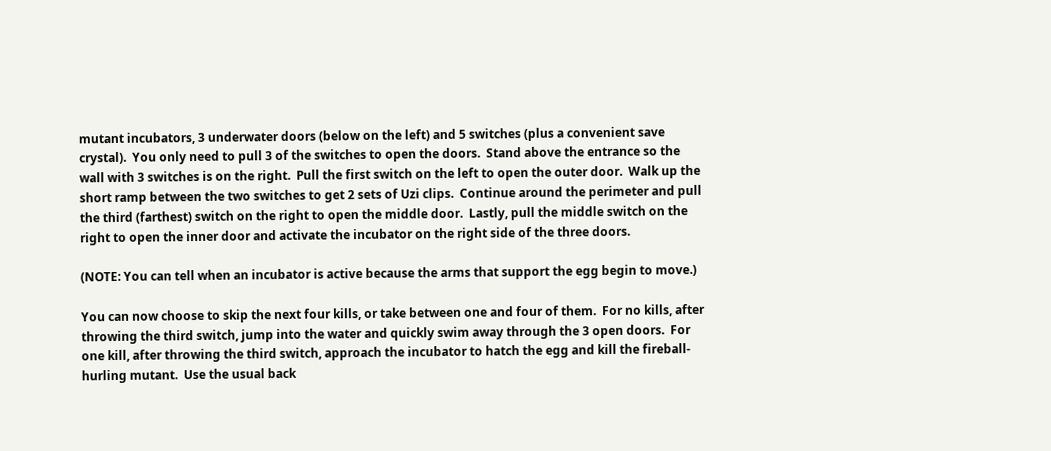mutant incubators, 3 underwater doors (below on the left) and 5 switches (plus a convenient save crystal).  You only need to pull 3 of the switches to open the doors.  Stand above the entrance so the wall with 3 switches is on the right.  Pull the first switch on the left to open the outer door.  Walk up the short ramp between the two switches to get 2 sets of Uzi clips.  Continue around the perimeter and pull the third (farthest) switch on the right to open the middle door.  Lastly, pull the middle switch on the right to open the inner door and activate the incubator on the right side of the three doors.

(NOTE: You can tell when an incubator is active because the arms that support the egg begin to move.)

You can now choose to skip the next four kills, or take between one and four of them.  For no kills, after throwing the third switch, jump into the water and quickly swim away through the 3 open doors.  For one kill, after throwing the third switch, approach the incubator to hatch the egg and kill the fireball-hurling mutant.  Use the usual back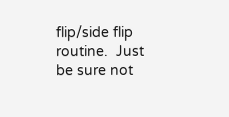flip/side flip routine.  Just be sure not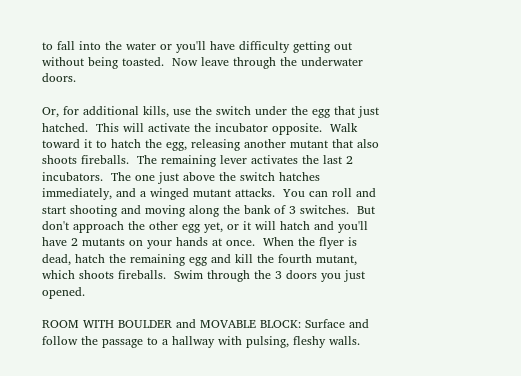to fall into the water or you'll have difficulty getting out without being toasted.  Now leave through the underwater doors.

Or, for additional kills, use the switch under the egg that just hatched.  This will activate the incubator opposite.  Walk toward it to hatch the egg, releasing another mutant that also shoots fireballs.  The remaining lever activates the last 2 incubators.  The one just above the switch hatches immediately, and a winged mutant attacks.  You can roll and start shooting and moving along the bank of 3 switches.  But don't approach the other egg yet, or it will hatch and you'll have 2 mutants on your hands at once.  When the flyer is dead, hatch the remaining egg and kill the fourth mutant, which shoots fireballs.  Swim through the 3 doors you just opened.

ROOM WITH BOULDER and MOVABLE BLOCK: Surface and follow the passage to a hallway with pulsing, fleshy walls.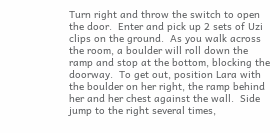Turn right and throw the switch to open the door.  Enter and pick up 2 sets of Uzi clips on the ground.  As you walk across the room, a boulder will roll down the ramp and stop at the bottom, blocking the doorway.  To get out, position Lara with the boulder on her right, the ramp behind her and her chest against the wall.  Side jump to the right several times,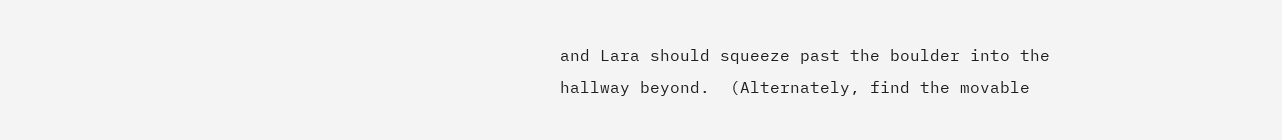and Lara should squeeze past the boulder into the hallway beyond.  (Alternately, find the movable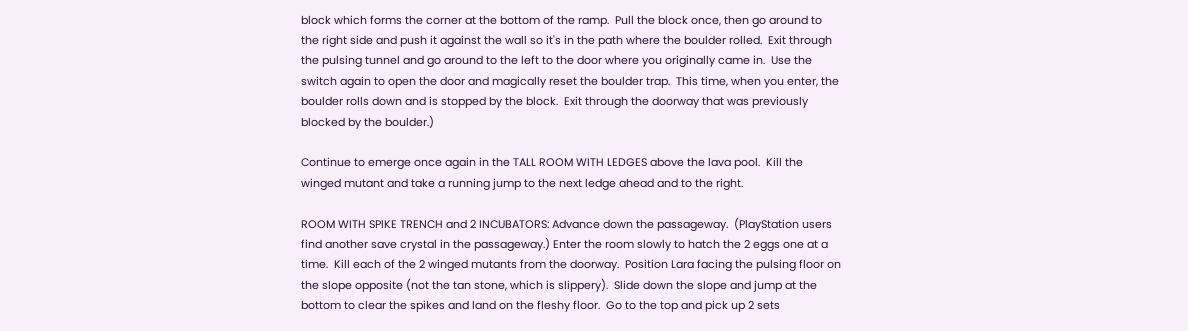block which forms the corner at the bottom of the ramp.  Pull the block once, then go around to the right side and push it against the wall so it's in the path where the boulder rolled.  Exit through the pulsing tunnel and go around to the left to the door where you originally came in.  Use the switch again to open the door and magically reset the boulder trap.  This time, when you enter, the boulder rolls down and is stopped by the block.  Exit through the doorway that was previously blocked by the boulder.)

Continue to emerge once again in the TALL ROOM WITH LEDGES above the lava pool.  Kill the winged mutant and take a running jump to the next ledge ahead and to the right.

ROOM WITH SPIKE TRENCH and 2 INCUBATORS: Advance down the passageway.  (PlayStation users find another save crystal in the passageway.) Enter the room slowly to hatch the 2 eggs one at a time.  Kill each of the 2 winged mutants from the doorway.  Position Lara facing the pulsing floor on the slope opposite (not the tan stone, which is slippery).  Slide down the slope and jump at the bottom to clear the spikes and land on the fleshy floor.  Go to the top and pick up 2 sets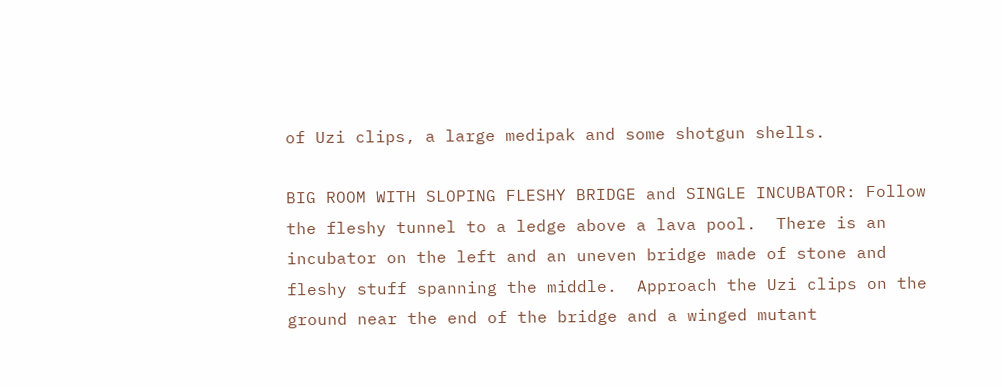of Uzi clips, a large medipak and some shotgun shells.

BIG ROOM WITH SLOPING FLESHY BRIDGE and SINGLE INCUBATOR: Follow the fleshy tunnel to a ledge above a lava pool.  There is an incubator on the left and an uneven bridge made of stone and fleshy stuff spanning the middle.  Approach the Uzi clips on the ground near the end of the bridge and a winged mutant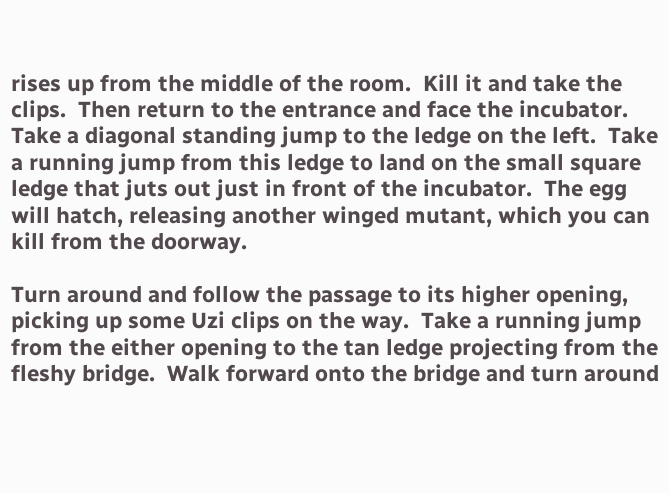rises up from the middle of the room.  Kill it and take the clips.  Then return to the entrance and face the incubator.  Take a diagonal standing jump to the ledge on the left.  Take a running jump from this ledge to land on the small square ledge that juts out just in front of the incubator.  The egg will hatch, releasing another winged mutant, which you can kill from the doorway.

Turn around and follow the passage to its higher opening, picking up some Uzi clips on the way.  Take a running jump from the either opening to the tan ledge projecting from the fleshy bridge.  Walk forward onto the bridge and turn around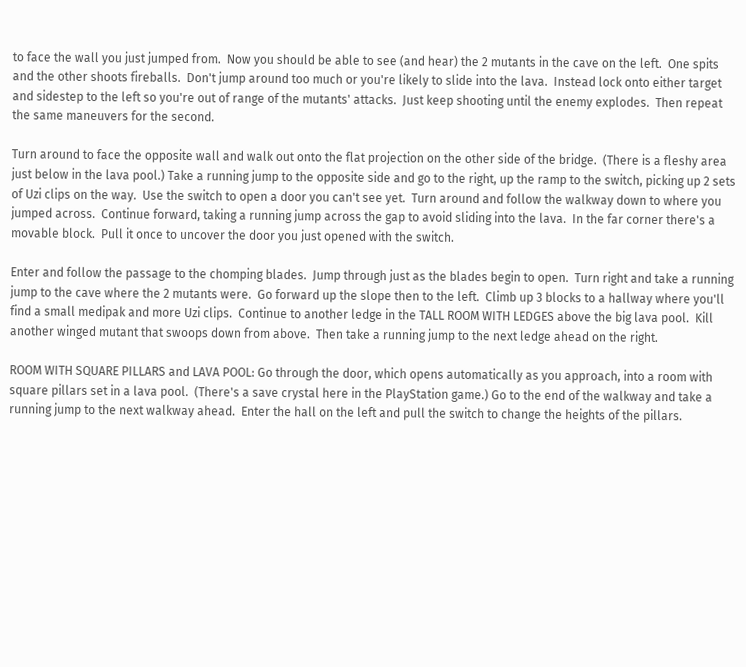to face the wall you just jumped from.  Now you should be able to see (and hear) the 2 mutants in the cave on the left.  One spits and the other shoots fireballs.  Don't jump around too much or you're likely to slide into the lava.  Instead lock onto either target and sidestep to the left so you're out of range of the mutants' attacks.  Just keep shooting until the enemy explodes.  Then repeat the same maneuvers for the second.

Turn around to face the opposite wall and walk out onto the flat projection on the other side of the bridge.  (There is a fleshy area just below in the lava pool.) Take a running jump to the opposite side and go to the right, up the ramp to the switch, picking up 2 sets of Uzi clips on the way.  Use the switch to open a door you can't see yet.  Turn around and follow the walkway down to where you jumped across.  Continue forward, taking a running jump across the gap to avoid sliding into the lava.  In the far corner there's a movable block.  Pull it once to uncover the door you just opened with the switch.

Enter and follow the passage to the chomping blades.  Jump through just as the blades begin to open.  Turn right and take a running jump to the cave where the 2 mutants were.  Go forward up the slope then to the left.  Climb up 3 blocks to a hallway where you'll find a small medipak and more Uzi clips.  Continue to another ledge in the TALL ROOM WITH LEDGES above the big lava pool.  Kill another winged mutant that swoops down from above.  Then take a running jump to the next ledge ahead on the right.

ROOM WITH SQUARE PILLARS and LAVA POOL: Go through the door, which opens automatically as you approach, into a room with square pillars set in a lava pool.  (There's a save crystal here in the PlayStation game.) Go to the end of the walkway and take a running jump to the next walkway ahead.  Enter the hall on the left and pull the switch to change the heights of the pillars.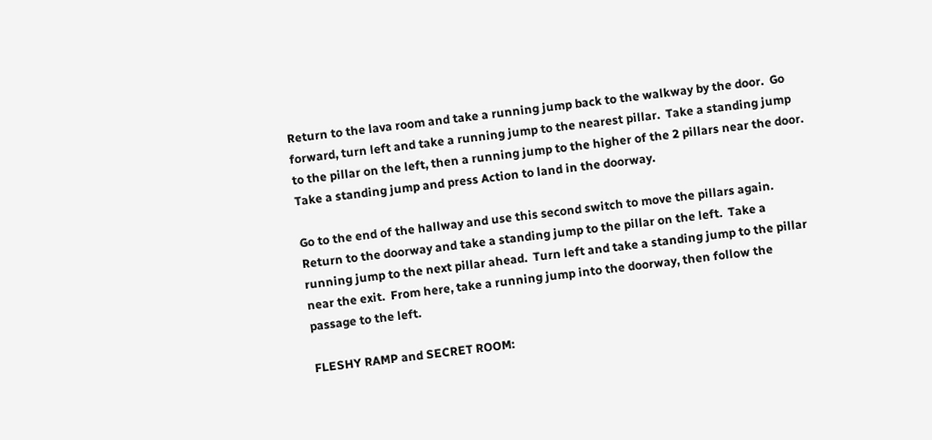Return to the lava room and take a running jump back to the walkway by the door.  Go forward, turn left and take a running jump to the nearest pillar.  Take a standing jump to the pillar on the left, then a running jump to the higher of the 2 pillars near the door.  Take a standing jump and press Action to land in the doorway.

Go to the end of the hallway and use this second switch to move the pillars again.  Return to the doorway and take a standing jump to the pillar on the left.  Take a running jump to the next pillar ahead.  Turn left and take a standing jump to the pillar near the exit.  From here, take a running jump into the doorway, then follow the passage to the left.

FLESHY RAMP and SECRET ROOM: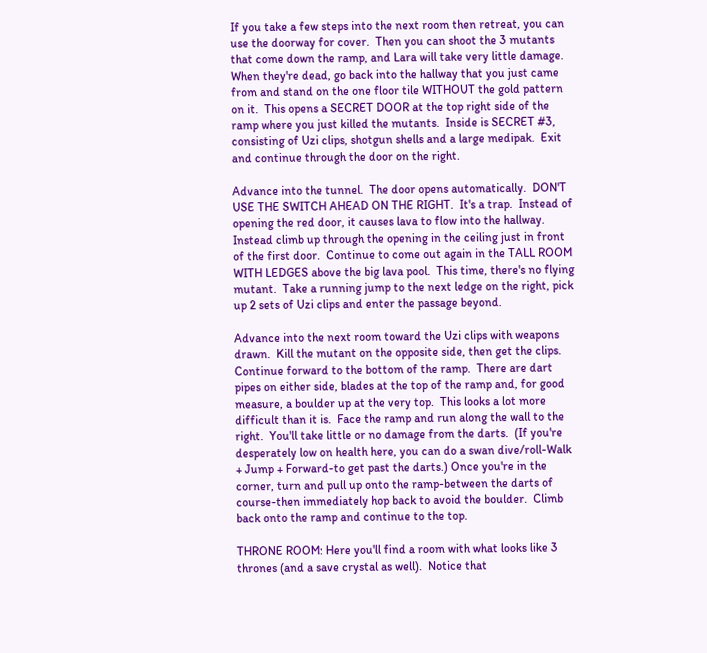If you take a few steps into the next room then retreat, you can use the doorway for cover.  Then you can shoot the 3 mutants that come down the ramp, and Lara will take very little damage.  When they're dead, go back into the hallway that you just came from and stand on the one floor tile WITHOUT the gold pattern on it.  This opens a SECRET DOOR at the top right side of the ramp where you just killed the mutants.  Inside is SECRET #3, consisting of Uzi clips, shotgun shells and a large medipak.  Exit and continue through the door on the right.

Advance into the tunnel.  The door opens automatically.  DON'T USE THE SWITCH AHEAD ON THE RIGHT.  It's a trap.  Instead of opening the red door, it causes lava to flow into the hallway.  Instead climb up through the opening in the ceiling just in front of the first door.  Continue to come out again in the TALL ROOM WITH LEDGES above the big lava pool.  This time, there's no flying mutant.  Take a running jump to the next ledge on the right, pick up 2 sets of Uzi clips and enter the passage beyond.

Advance into the next room toward the Uzi clips with weapons drawn.  Kill the mutant on the opposite side, then get the clips.  Continue forward to the bottom of the ramp.  There are dart pipes on either side, blades at the top of the ramp and, for good measure, a boulder up at the very top.  This looks a lot more difficult than it is.  Face the ramp and run along the wall to the right.  You'll take little or no damage from the darts.  (If you're desperately low on health here, you can do a swan dive/roll-Walk + Jump + Forward-to get past the darts.) Once you're in the corner, turn and pull up onto the ramp-between the darts of course-then immediately hop back to avoid the boulder.  Climb back onto the ramp and continue to the top.

THRONE ROOM: Here you'll find a room with what looks like 3 thrones (and a save crystal as well).  Notice that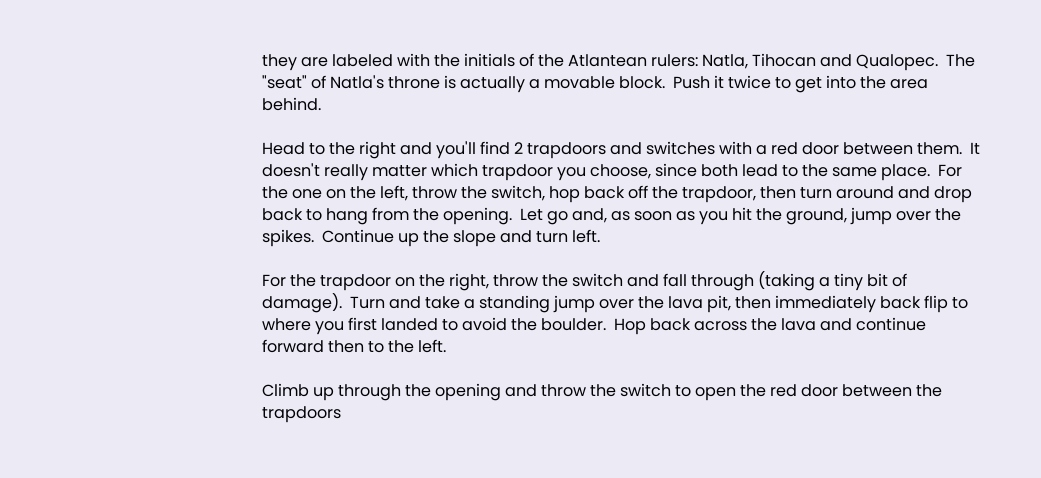they are labeled with the initials of the Atlantean rulers: Natla, Tihocan and Qualopec.  The "seat" of Natla's throne is actually a movable block.  Push it twice to get into the area behind.

Head to the right and you'll find 2 trapdoors and switches with a red door between them.  It doesn't really matter which trapdoor you choose, since both lead to the same place.  For the one on the left, throw the switch, hop back off the trapdoor, then turn around and drop back to hang from the opening.  Let go and, as soon as you hit the ground, jump over the spikes.  Continue up the slope and turn left.

For the trapdoor on the right, throw the switch and fall through (taking a tiny bit of damage).  Turn and take a standing jump over the lava pit, then immediately back flip to where you first landed to avoid the boulder.  Hop back across the lava and continue forward then to the left.

Climb up through the opening and throw the switch to open the red door between the trapdoors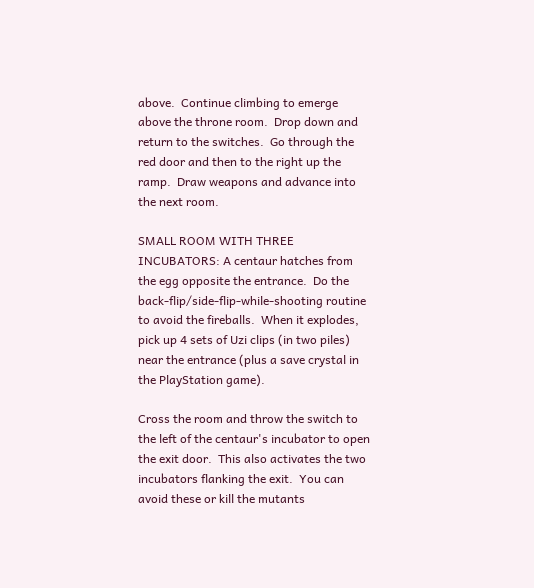above.  Continue climbing to emerge above the throne room.  Drop down and return to the switches.  Go through the red door and then to the right up the ramp.  Draw weapons and advance into the next room.

SMALL ROOM WITH THREE INCUBATORS: A centaur hatches from the egg opposite the entrance.  Do the back-flip/side-flip-while-shooting routine to avoid the fireballs.  When it explodes, pick up 4 sets of Uzi clips (in two piles) near the entrance (plus a save crystal in the PlayStation game).

Cross the room and throw the switch to the left of the centaur's incubator to open the exit door.  This also activates the two incubators flanking the exit.  You can avoid these or kill the mutants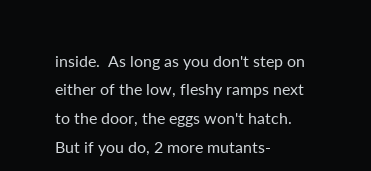inside.  As long as you don't step on either of the low, fleshy ramps next to the door, the eggs won't hatch.  But if you do, 2 more mutants-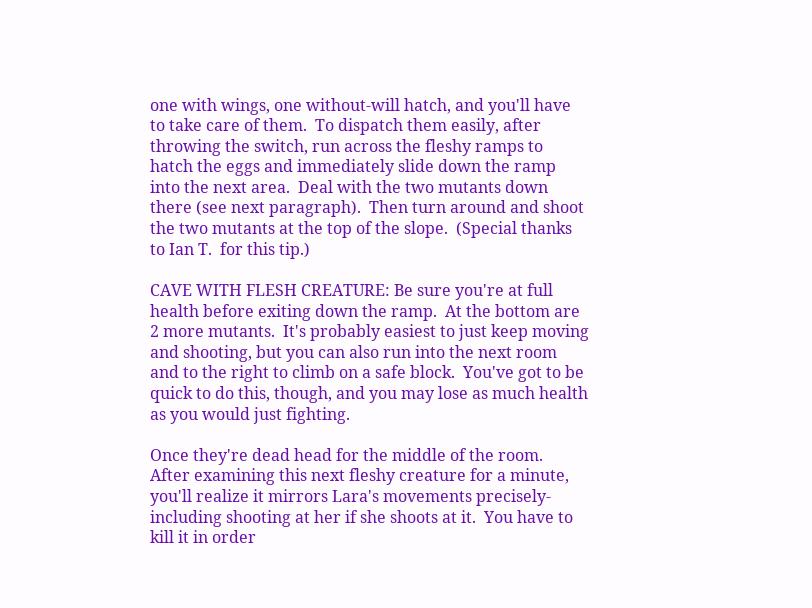one with wings, one without-will hatch, and you'll have to take care of them.  To dispatch them easily, after throwing the switch, run across the fleshy ramps to hatch the eggs and immediately slide down the ramp into the next area.  Deal with the two mutants down there (see next paragraph).  Then turn around and shoot the two mutants at the top of the slope.  (Special thanks to Ian T.  for this tip.)

CAVE WITH FLESH CREATURE: Be sure you're at full health before exiting down the ramp.  At the bottom are 2 more mutants.  It's probably easiest to just keep moving and shooting, but you can also run into the next room and to the right to climb on a safe block.  You've got to be quick to do this, though, and you may lose as much health as you would just fighting.

Once they're dead head for the middle of the room.  After examining this next fleshy creature for a minute, you'll realize it mirrors Lara's movements precisely-including shooting at her if she shoots at it.  You have to kill it in order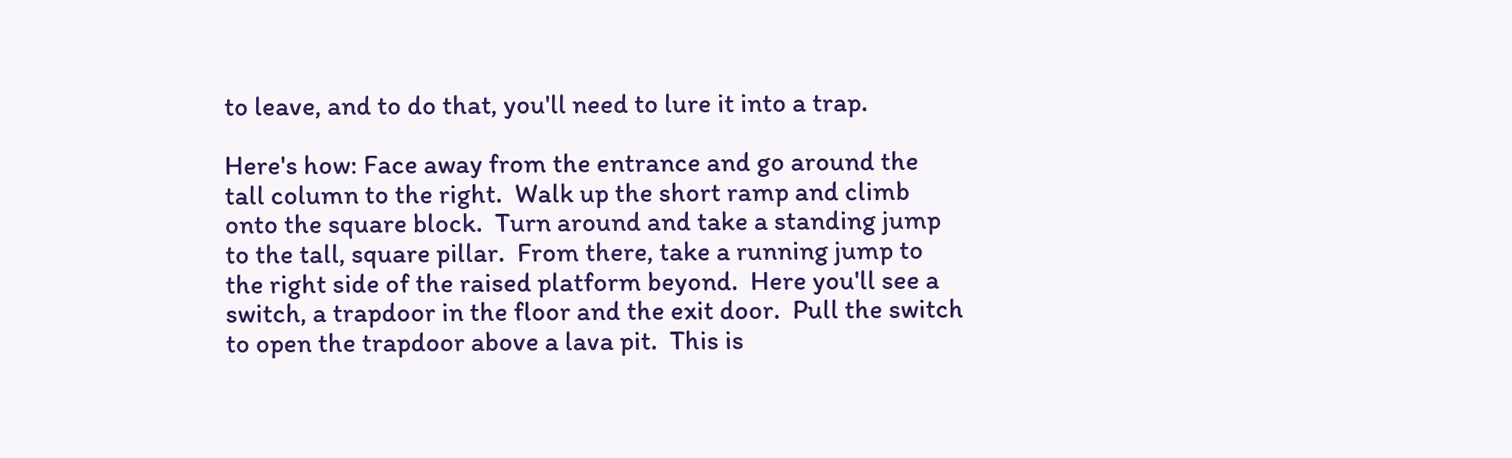to leave, and to do that, you'll need to lure it into a trap.

Here's how: Face away from the entrance and go around the tall column to the right.  Walk up the short ramp and climb onto the square block.  Turn around and take a standing jump to the tall, square pillar.  From there, take a running jump to the right side of the raised platform beyond.  Here you'll see a switch, a trapdoor in the floor and the exit door.  Pull the switch to open the trapdoor above a lava pit.  This is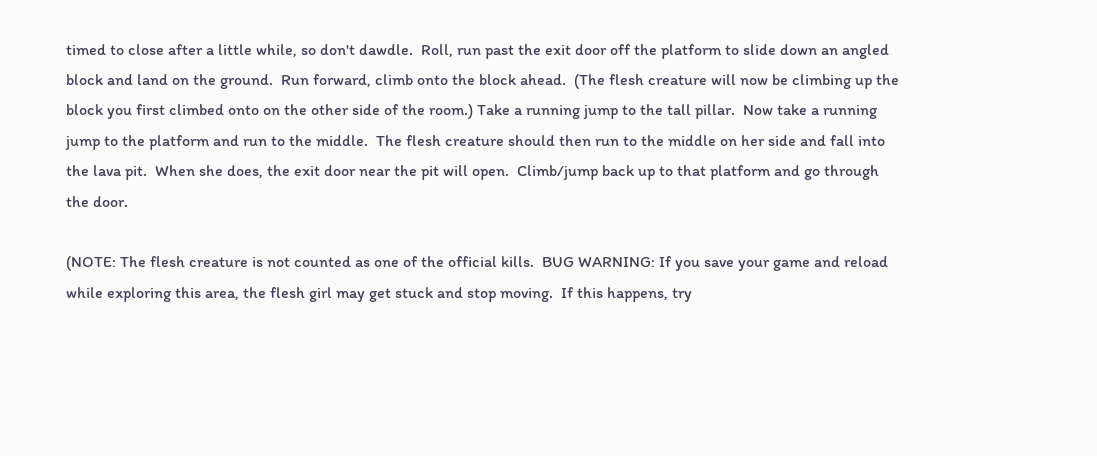timed to close after a little while, so don't dawdle.  Roll, run past the exit door off the platform to slide down an angled block and land on the ground.  Run forward, climb onto the block ahead.  (The flesh creature will now be climbing up the block you first climbed onto on the other side of the room.) Take a running jump to the tall pillar.  Now take a running jump to the platform and run to the middle.  The flesh creature should then run to the middle on her side and fall into the lava pit.  When she does, the exit door near the pit will open.  Climb/jump back up to that platform and go through the door.

(NOTE: The flesh creature is not counted as one of the official kills.  BUG WARNING: If you save your game and reload while exploring this area, the flesh girl may get stuck and stop moving.  If this happens, try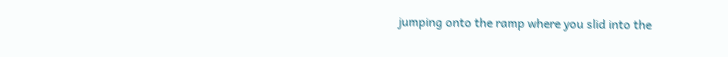jumping onto the ramp where you slid into the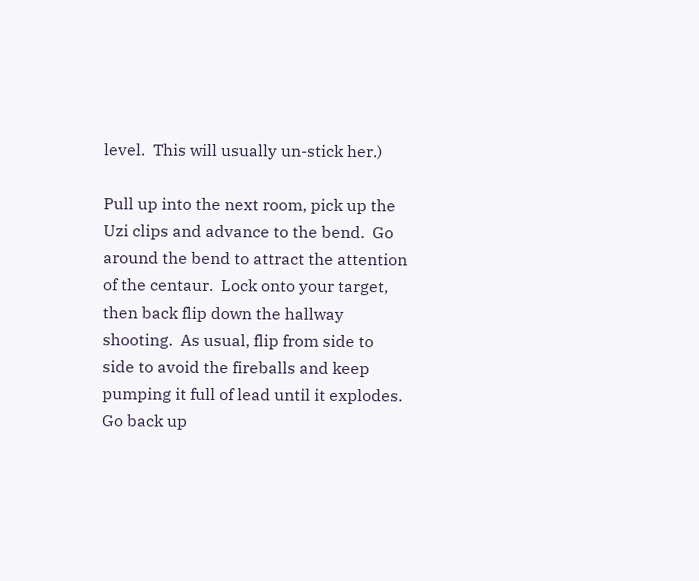level.  This will usually un-stick her.)

Pull up into the next room, pick up the Uzi clips and advance to the bend.  Go around the bend to attract the attention of the centaur.  Lock onto your target, then back flip down the hallway shooting.  As usual, flip from side to side to avoid the fireballs and keep pumping it full of lead until it explodes.  Go back up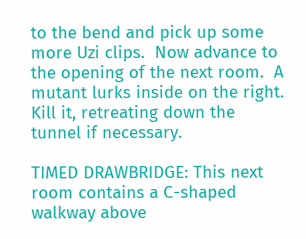to the bend and pick up some more Uzi clips.  Now advance to the opening of the next room.  A mutant lurks inside on the right.  Kill it, retreating down the tunnel if necessary.

TIMED DRAWBRIDGE: This next room contains a C-shaped walkway above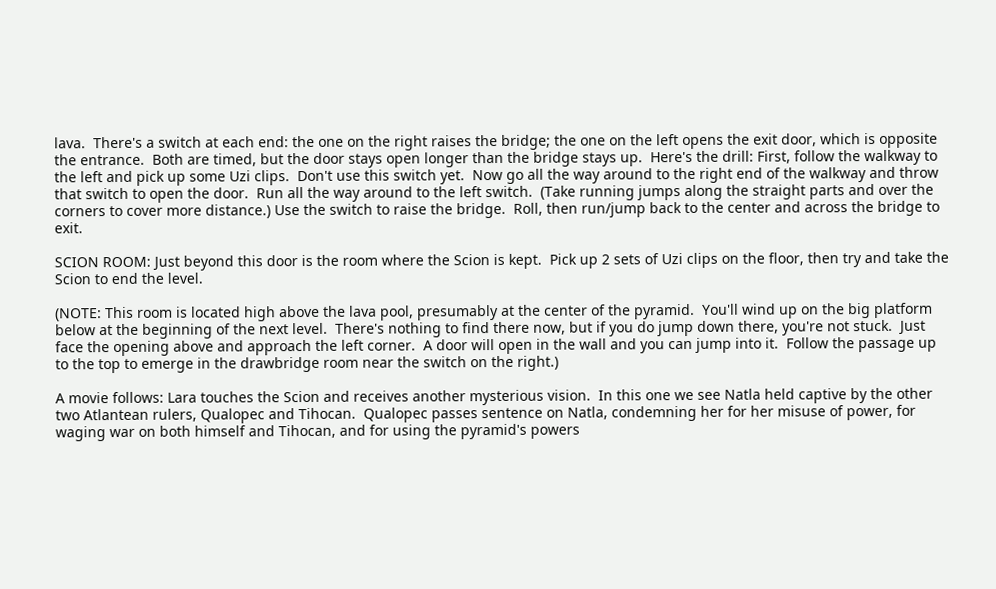lava.  There's a switch at each end: the one on the right raises the bridge; the one on the left opens the exit door, which is opposite the entrance.  Both are timed, but the door stays open longer than the bridge stays up.  Here's the drill: First, follow the walkway to the left and pick up some Uzi clips.  Don't use this switch yet.  Now go all the way around to the right end of the walkway and throw that switch to open the door.  Run all the way around to the left switch.  (Take running jumps along the straight parts and over the corners to cover more distance.) Use the switch to raise the bridge.  Roll, then run/jump back to the center and across the bridge to exit.

SCION ROOM: Just beyond this door is the room where the Scion is kept.  Pick up 2 sets of Uzi clips on the floor, then try and take the Scion to end the level.

(NOTE: This room is located high above the lava pool, presumably at the center of the pyramid.  You'll wind up on the big platform below at the beginning of the next level.  There's nothing to find there now, but if you do jump down there, you're not stuck.  Just face the opening above and approach the left corner.  A door will open in the wall and you can jump into it.  Follow the passage up to the top to emerge in the drawbridge room near the switch on the right.)

A movie follows: Lara touches the Scion and receives another mysterious vision.  In this one we see Natla held captive by the other two Atlantean rulers, Qualopec and Tihocan.  Qualopec passes sentence on Natla, condemning her for her misuse of power, for waging war on both himself and Tihocan, and for using the pyramid's powers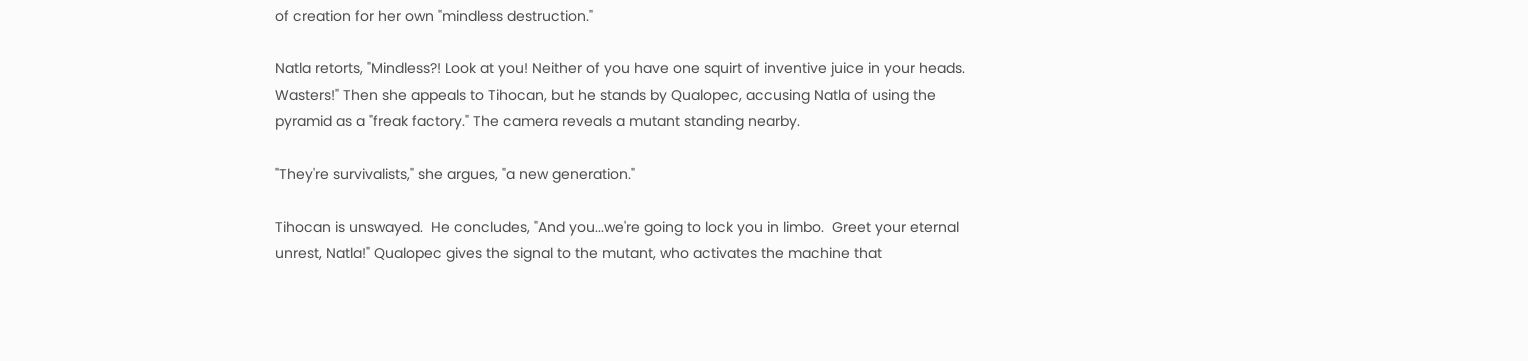of creation for her own "mindless destruction."

Natla retorts, "Mindless?! Look at you! Neither of you have one squirt of inventive juice in your heads.  Wasters!" Then she appeals to Tihocan, but he stands by Qualopec, accusing Natla of using the pyramid as a "freak factory." The camera reveals a mutant standing nearby.

"They're survivalists," she argues, "a new generation."

Tihocan is unswayed.  He concludes, "And you...we're going to lock you in limbo.  Greet your eternal unrest, Natla!" Qualopec gives the signal to the mutant, who activates the machine that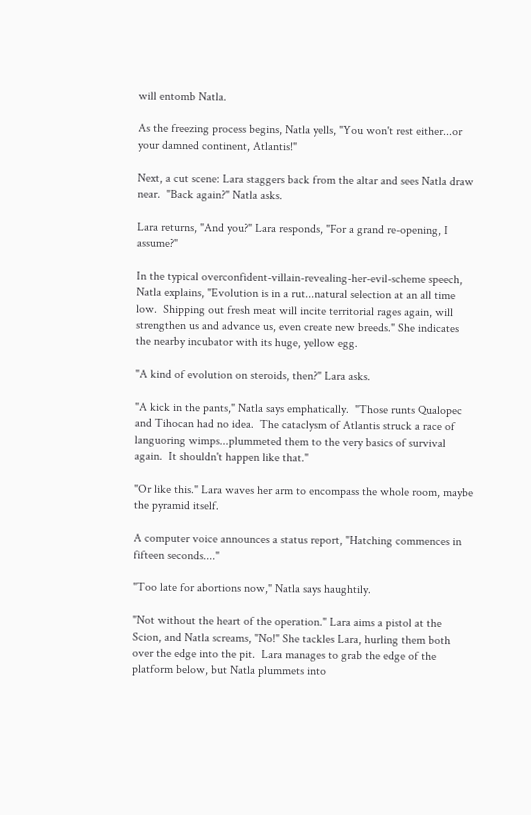will entomb Natla.

As the freezing process begins, Natla yells, "You won't rest either...or your damned continent, Atlantis!"

Next, a cut scene: Lara staggers back from the altar and sees Natla draw near.  "Back again?" Natla asks.

Lara returns, "And you?" Lara responds, "For a grand re-opening, I assume?"

In the typical overconfident-villain-revealing-her-evil-scheme speech, Natla explains, "Evolution is in a rut...natural selection at an all time low.  Shipping out fresh meat will incite territorial rages again, will strengthen us and advance us, even create new breeds." She indicates the nearby incubator with its huge, yellow egg.

"A kind of evolution on steroids, then?" Lara asks.

"A kick in the pants," Natla says emphatically.  "Those runts Qualopec and Tihocan had no idea.  The cataclysm of Atlantis struck a race of languoring wimps...plummeted them to the very basics of survival again.  It shouldn't happen like that."

"Or like this." Lara waves her arm to encompass the whole room, maybe the pyramid itself.

A computer voice announces a status report, "Hatching commences in fifteen seconds...."

"Too late for abortions now," Natla says haughtily.

"Not without the heart of the operation." Lara aims a pistol at the Scion, and Natla screams, "No!" She tackles Lara, hurling them both over the edge into the pit.  Lara manages to grab the edge of the platform below, but Natla plummets into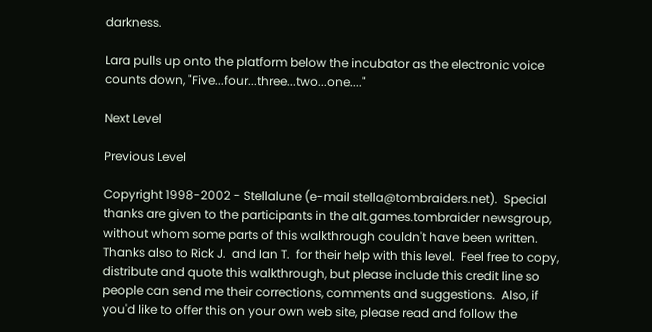darkness.

Lara pulls up onto the platform below the incubator as the electronic voice counts down, "Five...four...three...two...one...."

Next Level

Previous Level

Copyright 1998-2002 - Stellalune (e-mail stella@tombraiders.net).  Special thanks are given to the participants in the alt.games.tombraider newsgroup, without whom some parts of this walkthrough couldn't have been written.  Thanks also to Rick J.  and Ian T.  for their help with this level.  Feel free to copy, distribute and quote this walkthrough, but please include this credit line so people can send me their corrections, comments and suggestions.  Also, if you'd like to offer this on your own web site, please read and follow the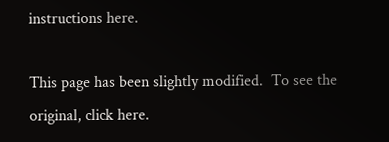instructions here.

This page has been slightly modified.  To see the original, click here.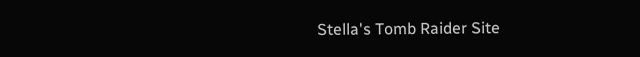Stella's Tomb Raider Site